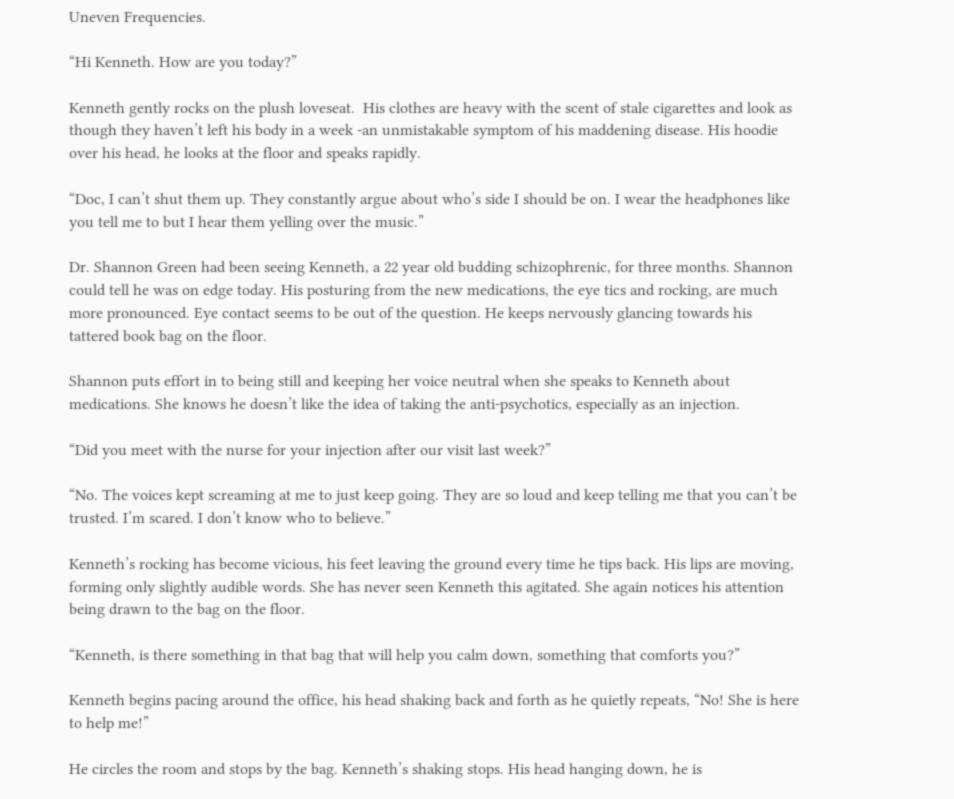Uneven Frequencies.

“Hi Kenneth. How are you today?”

Kenneth gently rocks on the plush loveseat.  His clothes are heavy with the scent of stale cigarettes and look as though they haven’t left his body in a week -an unmistakable symptom of his maddening disease. His hoodie over his head, he looks at the floor and speaks rapidly.

“Doc, I can’t shut them up. They constantly argue about who’s side I should be on. I wear the headphones like you tell me to but I hear them yelling over the music.”

Dr. Shannon Green had been seeing Kenneth, a 22 year old budding schizophrenic, for three months. Shannon could tell he was on edge today. His posturing from the new medications, the eye tics and rocking, are much more pronounced. Eye contact seems to be out of the question. He keeps nervously glancing towards his tattered book bag on the floor.

Shannon puts effort in to being still and keeping her voice neutral when she speaks to Kenneth about medications. She knows he doesn’t like the idea of taking the anti-psychotics, especially as an injection.

“Did you meet with the nurse for your injection after our visit last week?”

“No. The voices kept screaming at me to just keep going. They are so loud and keep telling me that you can’t be trusted. I’m scared. I don’t know who to believe.”

Kenneth’s rocking has become vicious, his feet leaving the ground every time he tips back. His lips are moving, forming only slightly audible words. She has never seen Kenneth this agitated. She again notices his attention being drawn to the bag on the floor.

“Kenneth, is there something in that bag that will help you calm down, something that comforts you?”

Kenneth begins pacing around the office, his head shaking back and forth as he quietly repeats, “No! She is here to help me!”

He circles the room and stops by the bag. Kenneth’s shaking stops. His head hanging down, he is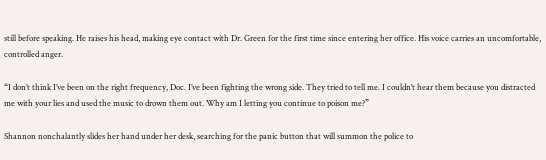still before speaking. He raises his head, making eye contact with Dr. Green for the first time since entering her office. His voice carries an uncomfortable, controlled anger.

“I don’t think I’ve been on the right frequency, Doc. I’ve been fighting the wrong side. They tried to tell me. I couldn’t hear them because you distracted me with your lies and used the music to drown them out. Why am I letting you continue to poison me?”

Shannon nonchalantly slides her hand under her desk, searching for the panic button that will summon the police to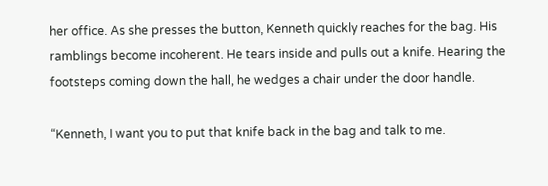her office. As she presses the button, Kenneth quickly reaches for the bag. His ramblings become incoherent. He tears inside and pulls out a knife. Hearing the footsteps coming down the hall, he wedges a chair under the door handle.

“Kenneth, I want you to put that knife back in the bag and talk to me.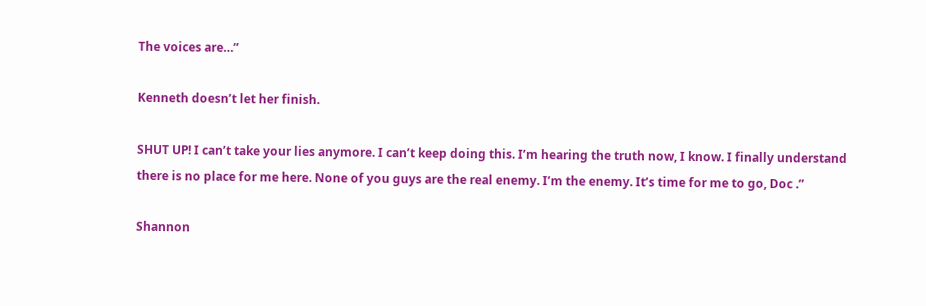The voices are…”

Kenneth doesn’t let her finish.

SHUT UP! I can’t take your lies anymore. I can’t keep doing this. I’m hearing the truth now, I know. I finally understand there is no place for me here. None of you guys are the real enemy. I’m the enemy. It’s time for me to go, Doc .”

Shannon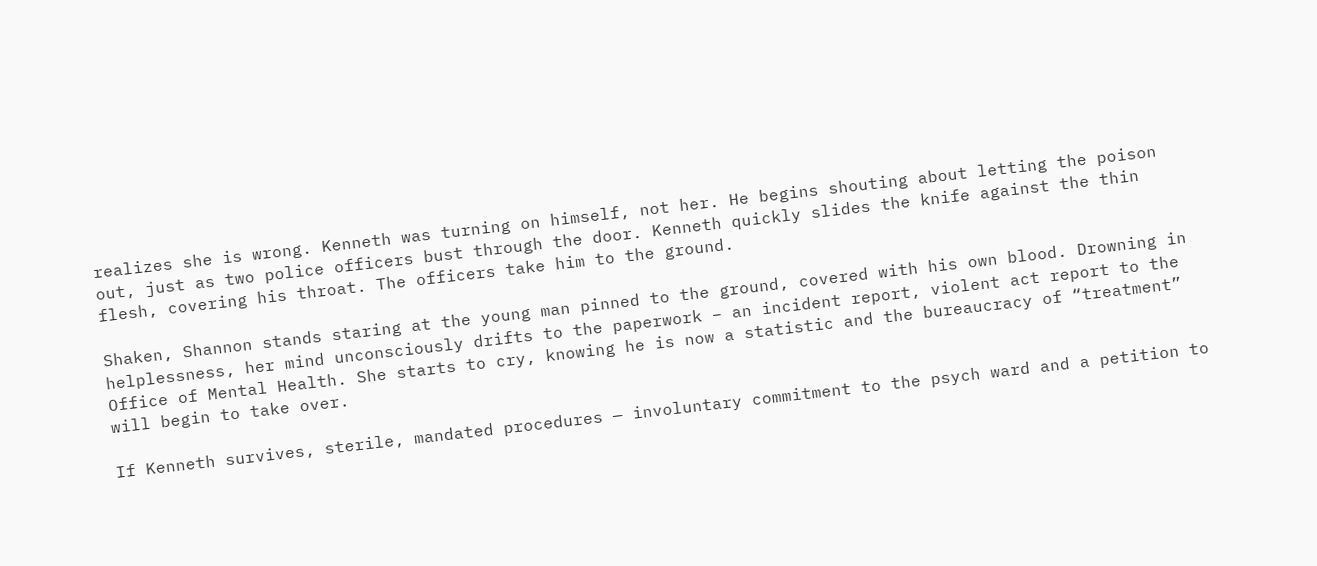realizes she is wrong. Kenneth was turning on himself, not her. He begins shouting about letting the poison out, just as two police officers bust through the door. Kenneth quickly slides the knife against the thin flesh, covering his throat. The officers take him to the ground.

Shaken, Shannon stands staring at the young man pinned to the ground, covered with his own blood. Drowning in helplessness, her mind unconsciously drifts to the paperwork – an incident report, violent act report to the Office of Mental Health. She starts to cry, knowing he is now a statistic and the bureaucracy of “treatment” will begin to take over.

If Kenneth survives, sterile, mandated procedures — involuntary commitment to the psych ward and a petition to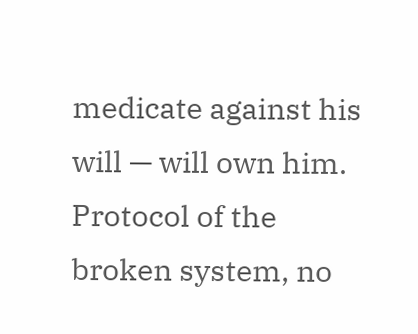medicate against his will — will own him. Protocol of the broken system, no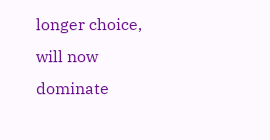longer choice, will now dominate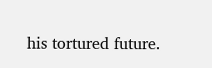his tortured future.